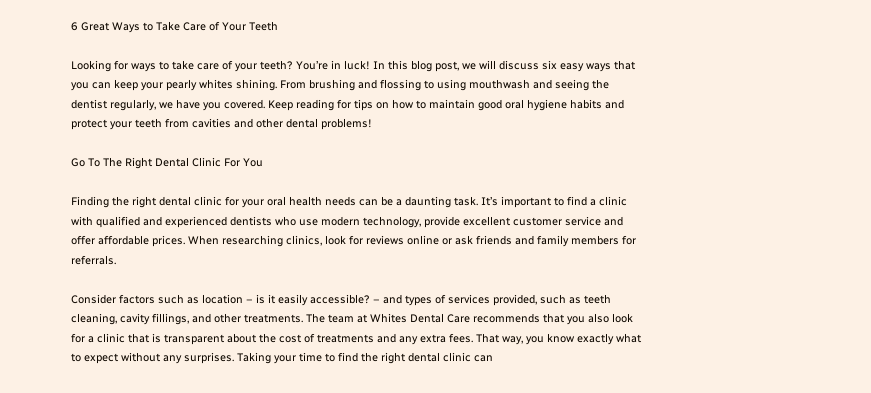6 Great Ways to Take Care of Your Teeth

Looking for ways to take care of your teeth? You’re in luck! In this blog post, we will discuss six easy ways that you can keep your pearly whites shining. From brushing and flossing to using mouthwash and seeing the dentist regularly, we have you covered. Keep reading for tips on how to maintain good oral hygiene habits and protect your teeth from cavities and other dental problems!

Go To The Right Dental Clinic For You

Finding the right dental clinic for your oral health needs can be a daunting task. It’s important to find a clinic with qualified and experienced dentists who use modern technology, provide excellent customer service and offer affordable prices. When researching clinics, look for reviews online or ask friends and family members for referrals.

Consider factors such as location – is it easily accessible? – and types of services provided, such as teeth cleaning, cavity fillings, and other treatments. The team at Whites Dental Care recommends that you also look for a clinic that is transparent about the cost of treatments and any extra fees. That way, you know exactly what to expect without any surprises. Taking your time to find the right dental clinic can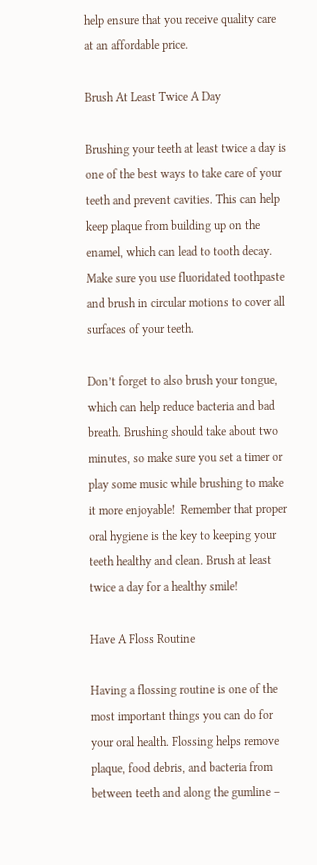help ensure that you receive quality care at an affordable price.

Brush At Least Twice A Day

Brushing your teeth at least twice a day is one of the best ways to take care of your teeth and prevent cavities. This can help keep plaque from building up on the enamel, which can lead to tooth decay. Make sure you use fluoridated toothpaste and brush in circular motions to cover all surfaces of your teeth.

Don’t forget to also brush your tongue, which can help reduce bacteria and bad breath. Brushing should take about two minutes, so make sure you set a timer or play some music while brushing to make it more enjoyable!  Remember that proper oral hygiene is the key to keeping your teeth healthy and clean. Brush at least twice a day for a healthy smile!

Have A Floss Routine

Having a flossing routine is one of the most important things you can do for your oral health. Flossing helps remove plaque, food debris, and bacteria from between teeth and along the gumline –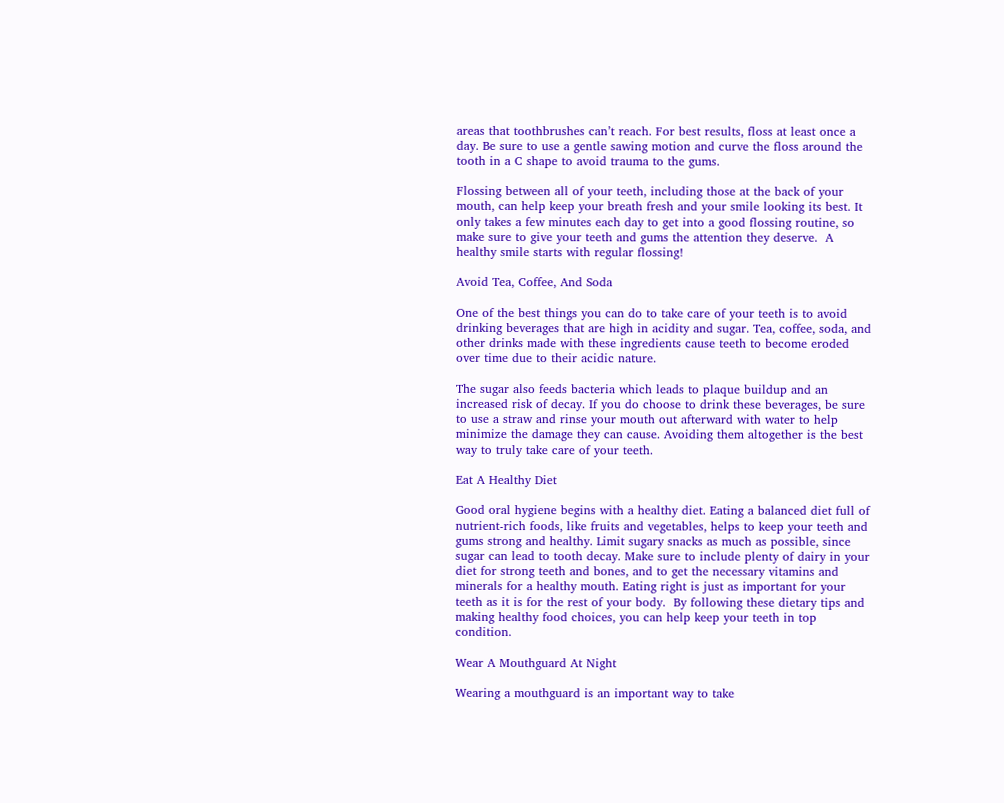areas that toothbrushes can’t reach. For best results, floss at least once a day. Be sure to use a gentle sawing motion and curve the floss around the tooth in a C shape to avoid trauma to the gums.

Flossing between all of your teeth, including those at the back of your mouth, can help keep your breath fresh and your smile looking its best. It only takes a few minutes each day to get into a good flossing routine, so make sure to give your teeth and gums the attention they deserve.  A healthy smile starts with regular flossing!

Avoid Tea, Coffee, And Soda

One of the best things you can do to take care of your teeth is to avoid drinking beverages that are high in acidity and sugar. Tea, coffee, soda, and other drinks made with these ingredients cause teeth to become eroded over time due to their acidic nature.

The sugar also feeds bacteria which leads to plaque buildup and an increased risk of decay. If you do choose to drink these beverages, be sure to use a straw and rinse your mouth out afterward with water to help minimize the damage they can cause. Avoiding them altogether is the best way to truly take care of your teeth.

Eat A Healthy Diet

Good oral hygiene begins with a healthy diet. Eating a balanced diet full of nutrient-rich foods, like fruits and vegetables, helps to keep your teeth and gums strong and healthy. Limit sugary snacks as much as possible, since sugar can lead to tooth decay. Make sure to include plenty of dairy in your diet for strong teeth and bones, and to get the necessary vitamins and minerals for a healthy mouth. Eating right is just as important for your teeth as it is for the rest of your body.  By following these dietary tips and making healthy food choices, you can help keep your teeth in top condition.

Wear A Mouthguard At Night

Wearing a mouthguard is an important way to take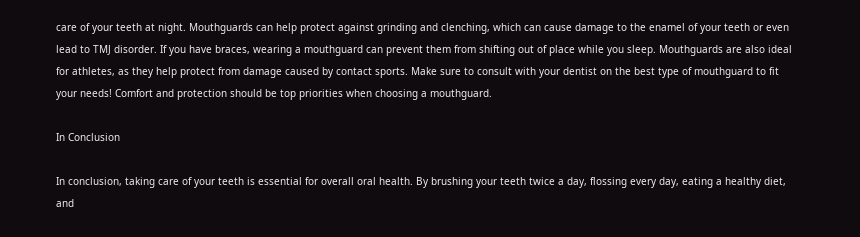care of your teeth at night. Mouthguards can help protect against grinding and clenching, which can cause damage to the enamel of your teeth or even lead to TMJ disorder. If you have braces, wearing a mouthguard can prevent them from shifting out of place while you sleep. Mouthguards are also ideal for athletes, as they help protect from damage caused by contact sports. Make sure to consult with your dentist on the best type of mouthguard to fit your needs! Comfort and protection should be top priorities when choosing a mouthguard.

In Conclusion

In conclusion, taking care of your teeth is essential for overall oral health. By brushing your teeth twice a day, flossing every day, eating a healthy diet, and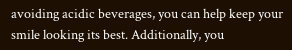avoiding acidic beverages, you can help keep your smile looking its best. Additionally, you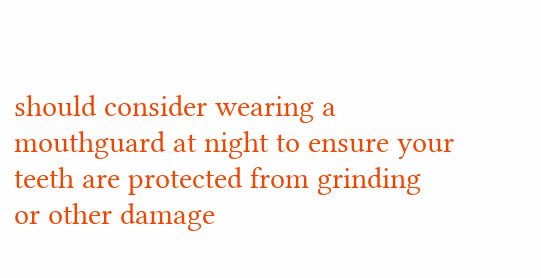should consider wearing a mouthguard at night to ensure your teeth are protected from grinding or other damage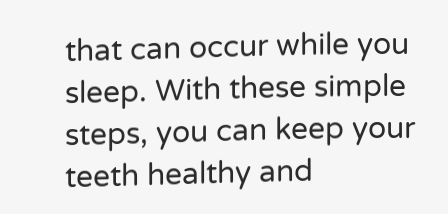that can occur while you sleep. With these simple steps, you can keep your teeth healthy and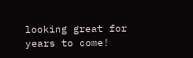looking great for years to come!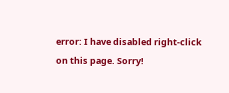error: I have disabled right-click on this page. Sorry!